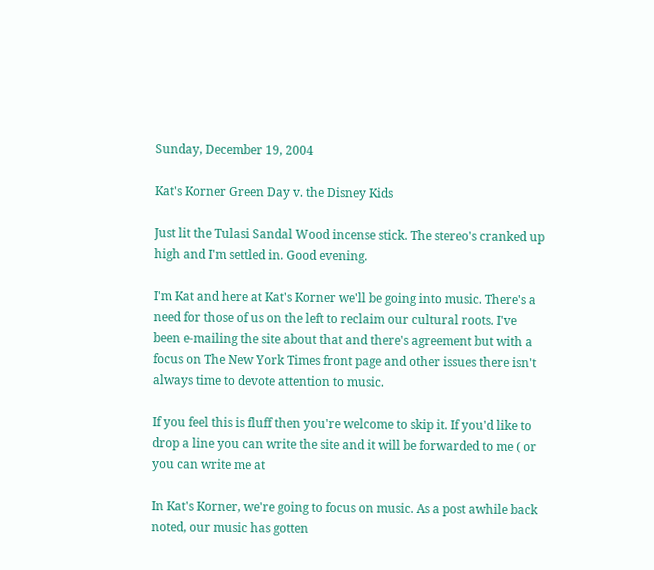Sunday, December 19, 2004

Kat's Korner Green Day v. the Disney Kids

Just lit the Tulasi Sandal Wood incense stick. The stereo's cranked up high and I'm settled in. Good evening.

I'm Kat and here at Kat's Korner we'll be going into music. There's a need for those of us on the left to reclaim our cultural roots. I've been e-mailing the site about that and there's agreement but with a focus on The New York Times front page and other issues there isn't always time to devote attention to music.

If you feel this is fluff then you're welcome to skip it. If you'd like to drop a line you can write the site and it will be forwarded to me ( or you can write me at

In Kat's Korner, we're going to focus on music. As a post awhile back noted, our music has gotten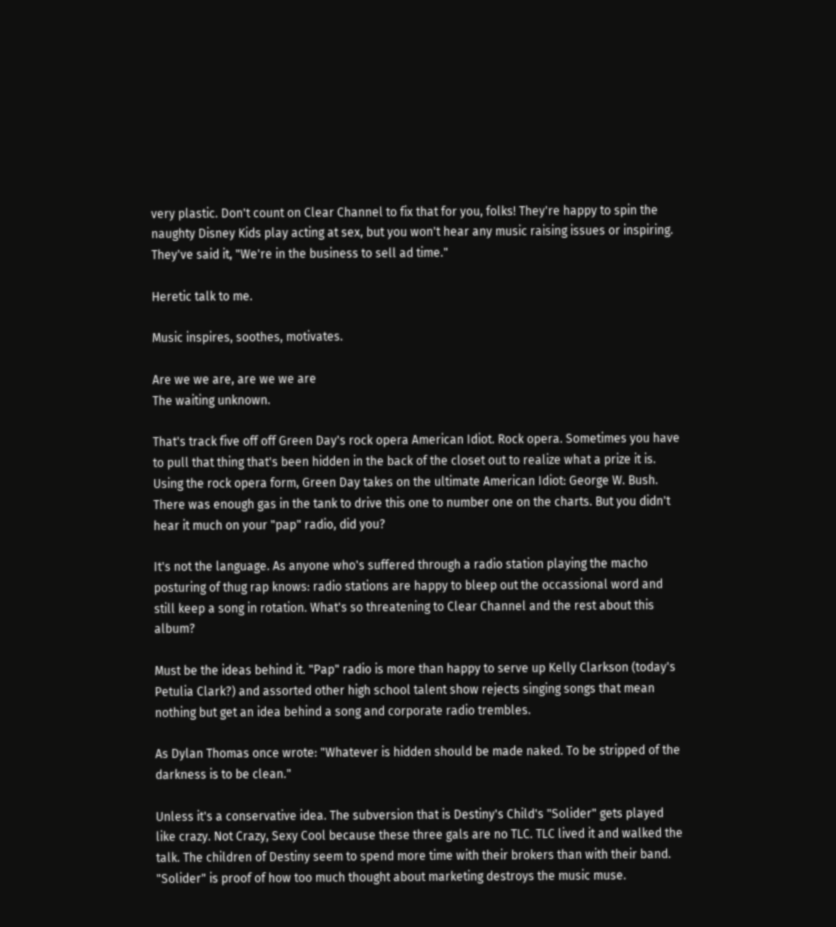very plastic. Don't count on Clear Channel to fix that for you, folks! They're happy to spin the naughty Disney Kids play acting at sex, but you won't hear any music raising issues or inspiring. They've said it, "We're in the business to sell ad time."

Heretic talk to me.

Music inspires, soothes, motivates.

Are we we are, are we we are
The waiting unknown.

That's track five off off Green Day's rock opera American Idiot. Rock opera. Sometimes you have to pull that thing that's been hidden in the back of the closet out to realize what a prize it is. Using the rock opera form, Green Day takes on the ultimate American Idiot: George W. Bush. There was enough gas in the tank to drive this one to number one on the charts. But you didn't hear it much on your "pap" radio, did you?

It's not the language. As anyone who's suffered through a radio station playing the macho posturing of thug rap knows: radio stations are happy to bleep out the occassional word and still keep a song in rotation. What's so threatening to Clear Channel and the rest about this album?

Must be the ideas behind it. "Pap" radio is more than happy to serve up Kelly Clarkson (today's Petulia Clark?) and assorted other high school talent show rejects singing songs that mean nothing but get an idea behind a song and corporate radio trembles.

As Dylan Thomas once wrote: "Whatever is hidden should be made naked. To be stripped of the darkness is to be clean."

Unless it's a conservative idea. The subversion that is Destiny's Child's "Solider" gets played like crazy. Not Crazy, Sexy Cool because these three gals are no TLC. TLC lived it and walked the talk. The children of Destiny seem to spend more time with their brokers than with their band. "Solider" is proof of how too much thought about marketing destroys the music muse.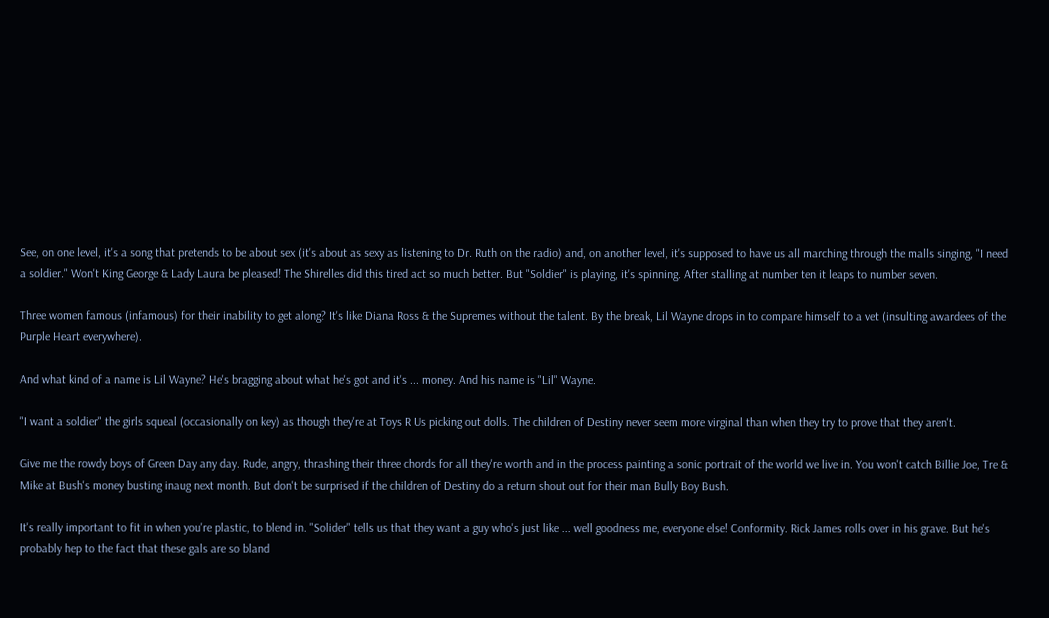See, on one level, it's a song that pretends to be about sex (it's about as sexy as listening to Dr. Ruth on the radio) and, on another level, it's supposed to have us all marching through the malls singing, "I need a soldier." Won't King George & Lady Laura be pleased! The Shirelles did this tired act so much better. But "Soldier" is playing, it's spinning. After stalling at number ten it leaps to number seven.

Three women famous (infamous) for their inability to get along? It's like Diana Ross & the Supremes without the talent. By the break, Lil Wayne drops in to compare himself to a vet (insulting awardees of the Purple Heart everywhere).

And what kind of a name is Lil Wayne? He's bragging about what he's got and it's ... money. And his name is "Lil" Wayne.

"I want a soldier" the girls squeal (occasionally on key) as though they're at Toys R Us picking out dolls. The children of Destiny never seem more virginal than when they try to prove that they aren't.

Give me the rowdy boys of Green Day any day. Rude, angry, thrashing their three chords for all they're worth and in the process painting a sonic portrait of the world we live in. You won't catch Billie Joe, Tre & Mike at Bush's money busting inaug next month. But don't be surprised if the children of Destiny do a return shout out for their man Bully Boy Bush.

It's really important to fit in when you're plastic, to blend in. "Solider" tells us that they want a guy who's just like ... well goodness me, everyone else! Conformity. Rick James rolls over in his grave. But he's probably hep to the fact that these gals are so bland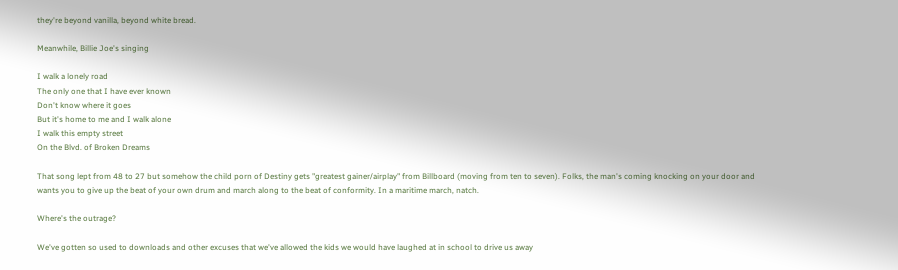they're beyond vanilla, beyond white bread.

Meanwhile, Billie Joe's singing

I walk a lonely road
The only one that I have ever known
Don't know where it goes
But it's home to me and I walk alone
I walk this empty street
On the Blvd. of Broken Dreams

That song lept from 48 to 27 but somehow the child porn of Destiny gets "greatest gainer/airplay" from Billboard (moving from ten to seven). Folks, the man's coming knocking on your door and wants you to give up the beat of your own drum and march along to the beat of conformity. In a maritime march, natch.

Where's the outrage?

We've gotten so used to downloads and other excuses that we've allowed the kids we would have laughed at in school to drive us away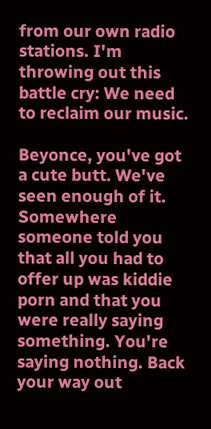from our own radio stations. I'm throwing out this battle cry: We need to reclaim our music.

Beyonce, you've got a cute butt. We've seen enough of it. Somewhere someone told you that all you had to offer up was kiddie porn and that you were really saying something. You're saying nothing. Back your way out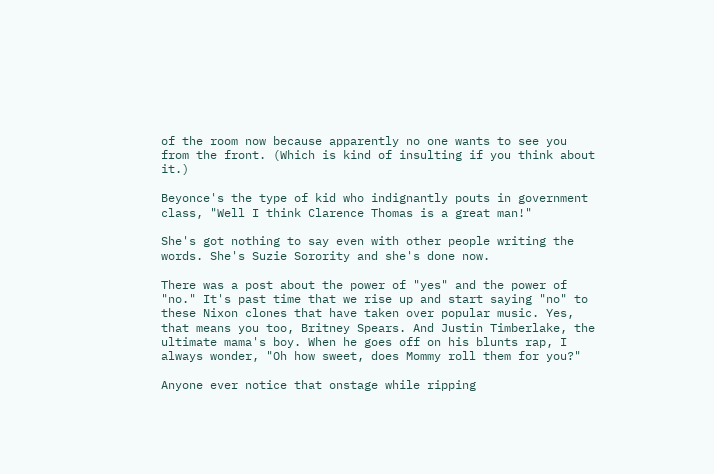of the room now because apparently no one wants to see you from the front. (Which is kind of insulting if you think about it.)

Beyonce's the type of kid who indignantly pouts in government class, "Well I think Clarence Thomas is a great man!"

She's got nothing to say even with other people writing the words. She's Suzie Sorority and she's done now.

There was a post about the power of "yes" and the power of "no." It's past time that we rise up and start saying "no" to these Nixon clones that have taken over popular music. Yes, that means you too, Britney Spears. And Justin Timberlake, the ultimate mama's boy. When he goes off on his blunts rap, I always wonder, "Oh how sweet, does Mommy roll them for you?"

Anyone ever notice that onstage while ripping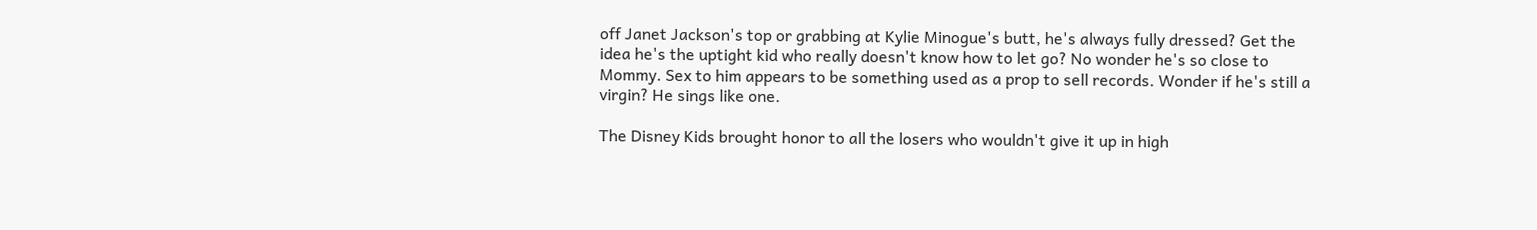off Janet Jackson's top or grabbing at Kylie Minogue's butt, he's always fully dressed? Get the idea he's the uptight kid who really doesn't know how to let go? No wonder he's so close to Mommy. Sex to him appears to be something used as a prop to sell records. Wonder if he's still a virgin? He sings like one.

The Disney Kids brought honor to all the losers who wouldn't give it up in high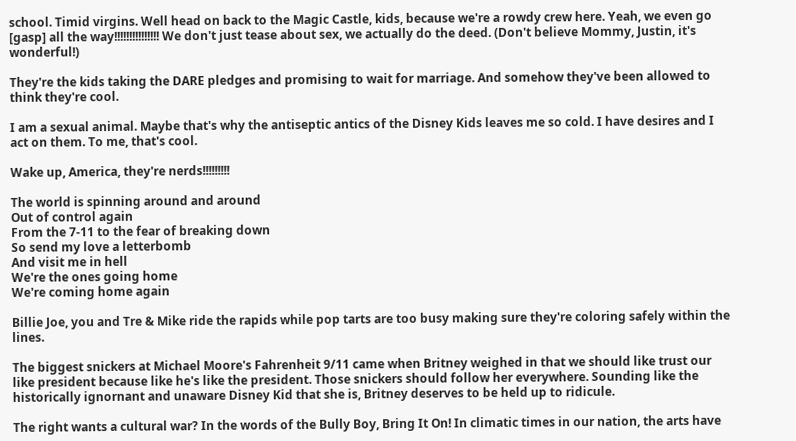school. Timid virgins. Well head on back to the Magic Castle, kids, because we're a rowdy crew here. Yeah, we even go [gasp] all the way!!!!!!!!!!!!!!! We don't just tease about sex, we actually do the deed. (Don't believe Mommy, Justin, it's wonderful!)

They're the kids taking the DARE pledges and promising to wait for marriage. And somehow they've been allowed to think they're cool.

I am a sexual animal. Maybe that's why the antiseptic antics of the Disney Kids leaves me so cold. I have desires and I act on them. To me, that's cool.

Wake up, America, they're nerds!!!!!!!!!

The world is spinning around and around
Out of control again
From the 7-11 to the fear of breaking down
So send my love a letterbomb
And visit me in hell
We're the ones going home
We're coming home again

Billie Joe, you and Tre & Mike ride the rapids while pop tarts are too busy making sure they're coloring safely within the lines.

The biggest snickers at Michael Moore's Fahrenheit 9/11 came when Britney weighed in that we should like trust our like president because like he's like the president. Those snickers should follow her everywhere. Sounding like the historically ignornant and unaware Disney Kid that she is, Britney deserves to be held up to ridicule.

The right wants a cultural war? In the words of the Bully Boy, Bring It On! In climatic times in our nation, the arts have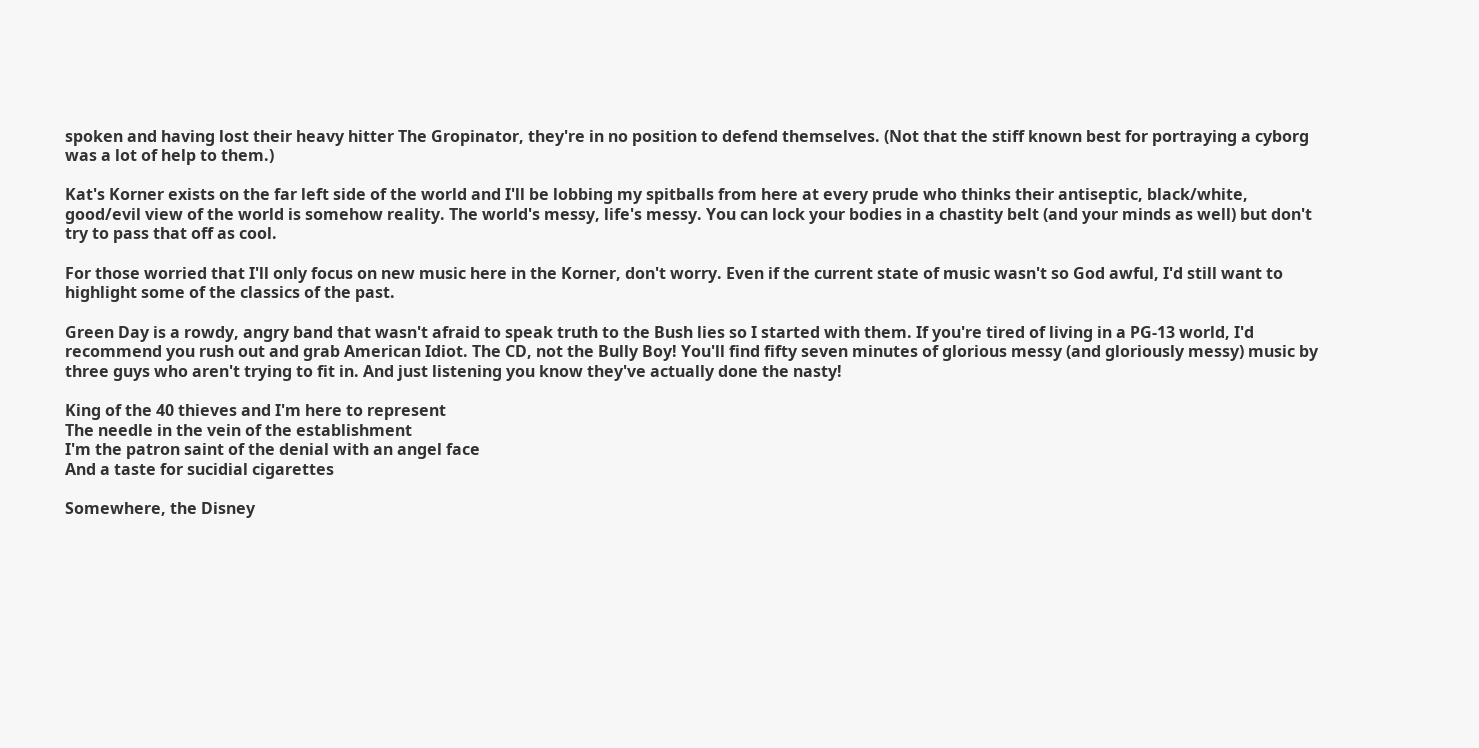spoken and having lost their heavy hitter The Gropinator, they're in no position to defend themselves. (Not that the stiff known best for portraying a cyborg was a lot of help to them.)

Kat's Korner exists on the far left side of the world and I'll be lobbing my spitballs from here at every prude who thinks their antiseptic, black/white, good/evil view of the world is somehow reality. The world's messy, life's messy. You can lock your bodies in a chastity belt (and your minds as well) but don't try to pass that off as cool.

For those worried that I'll only focus on new music here in the Korner, don't worry. Even if the current state of music wasn't so God awful, I'd still want to highlight some of the classics of the past.

Green Day is a rowdy, angry band that wasn't afraid to speak truth to the Bush lies so I started with them. If you're tired of living in a PG-13 world, I'd recommend you rush out and grab American Idiot. The CD, not the Bully Boy! You'll find fifty seven minutes of glorious messy (and gloriously messy) music by three guys who aren't trying to fit in. And just listening you know they've actually done the nasty!

King of the 40 thieves and I'm here to represent
The needle in the vein of the establishment
I'm the patron saint of the denial with an angel face
And a taste for sucidial cigarettes

Somewhere, the Disney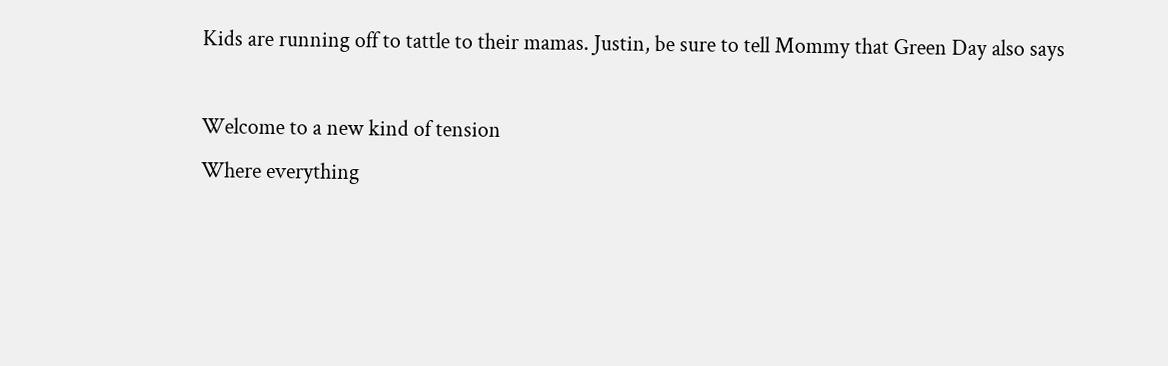Kids are running off to tattle to their mamas. Justin, be sure to tell Mommy that Green Day also says

Welcome to a new kind of tension
Where everything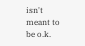isn't meant to be o.k.